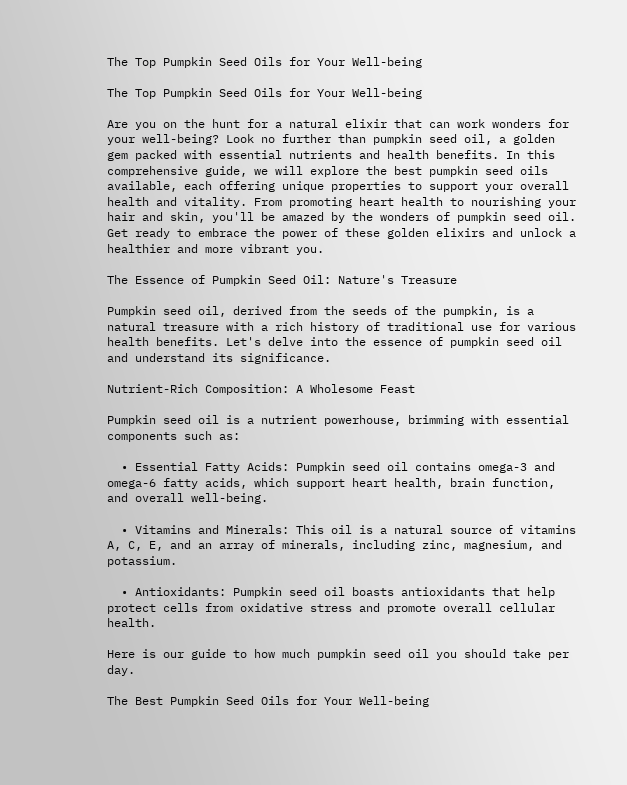The Top Pumpkin Seed Oils for Your Well-being

The Top Pumpkin Seed Oils for Your Well-being

Are you on the hunt for a natural elixir that can work wonders for your well-being? Look no further than pumpkin seed oil, a golden gem packed with essential nutrients and health benefits. In this comprehensive guide, we will explore the best pumpkin seed oils available, each offering unique properties to support your overall health and vitality. From promoting heart health to nourishing your hair and skin, you'll be amazed by the wonders of pumpkin seed oil. Get ready to embrace the power of these golden elixirs and unlock a healthier and more vibrant you.

The Essence of Pumpkin Seed Oil: Nature's Treasure

Pumpkin seed oil, derived from the seeds of the pumpkin, is a natural treasure with a rich history of traditional use for various health benefits. Let's delve into the essence of pumpkin seed oil and understand its significance.

Nutrient-Rich Composition: A Wholesome Feast

Pumpkin seed oil is a nutrient powerhouse, brimming with essential components such as:

  • Essential Fatty Acids: Pumpkin seed oil contains omega-3 and omega-6 fatty acids, which support heart health, brain function, and overall well-being.

  • Vitamins and Minerals: This oil is a natural source of vitamins A, C, E, and an array of minerals, including zinc, magnesium, and potassium.

  • Antioxidants: Pumpkin seed oil boasts antioxidants that help protect cells from oxidative stress and promote overall cellular health.

Here is our guide to how much pumpkin seed oil you should take per day.

The Best Pumpkin Seed Oils for Your Well-being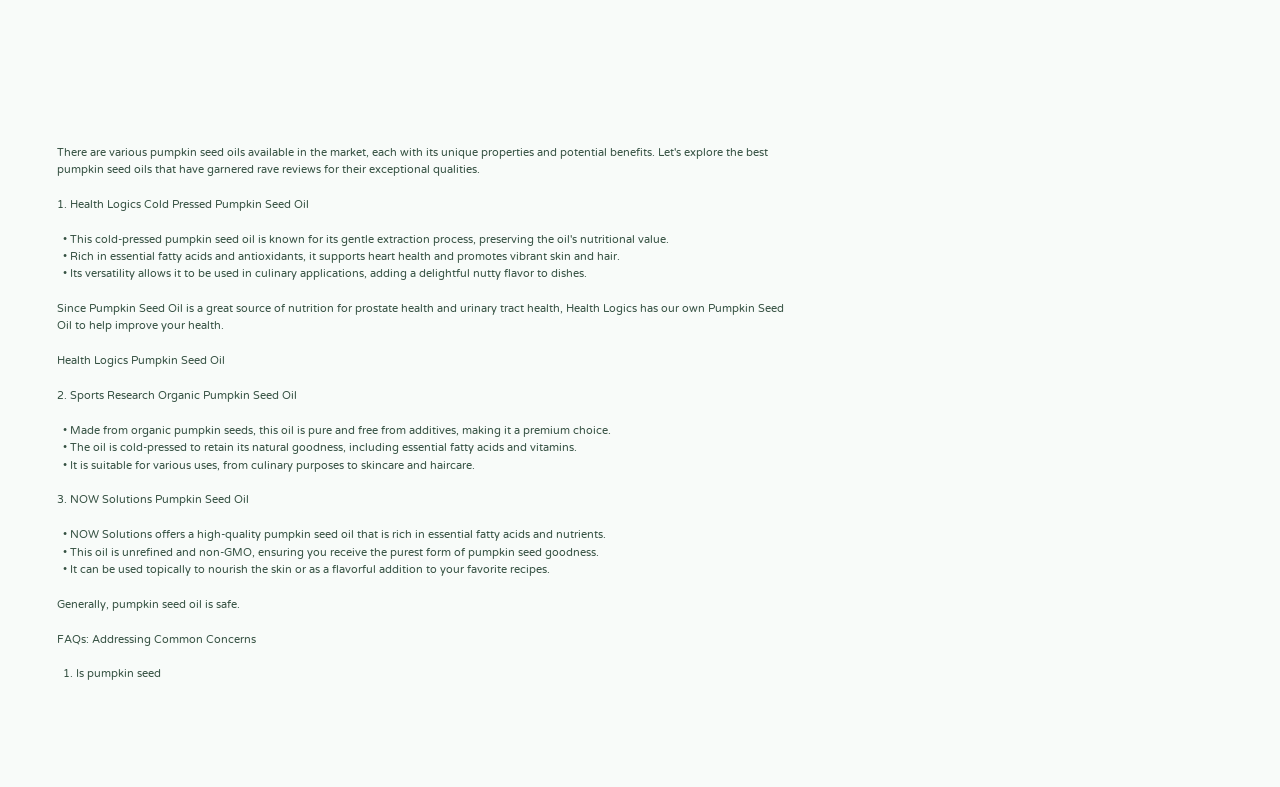There are various pumpkin seed oils available in the market, each with its unique properties and potential benefits. Let's explore the best pumpkin seed oils that have garnered rave reviews for their exceptional qualities.

1. Health Logics Cold Pressed Pumpkin Seed Oil

  • This cold-pressed pumpkin seed oil is known for its gentle extraction process, preserving the oil's nutritional value.
  • Rich in essential fatty acids and antioxidants, it supports heart health and promotes vibrant skin and hair.
  • Its versatility allows it to be used in culinary applications, adding a delightful nutty flavor to dishes.

Since Pumpkin Seed Oil is a great source of nutrition for prostate health and urinary tract health, Health Logics has our own Pumpkin Seed Oil to help improve your health.

Health Logics Pumpkin Seed Oil

2. Sports Research Organic Pumpkin Seed Oil

  • Made from organic pumpkin seeds, this oil is pure and free from additives, making it a premium choice.
  • The oil is cold-pressed to retain its natural goodness, including essential fatty acids and vitamins.
  • It is suitable for various uses, from culinary purposes to skincare and haircare.

3. NOW Solutions Pumpkin Seed Oil

  • NOW Solutions offers a high-quality pumpkin seed oil that is rich in essential fatty acids and nutrients.
  • This oil is unrefined and non-GMO, ensuring you receive the purest form of pumpkin seed goodness.
  • It can be used topically to nourish the skin or as a flavorful addition to your favorite recipes.

Generally, pumpkin seed oil is safe.

FAQs: Addressing Common Concerns

  1. Is pumpkin seed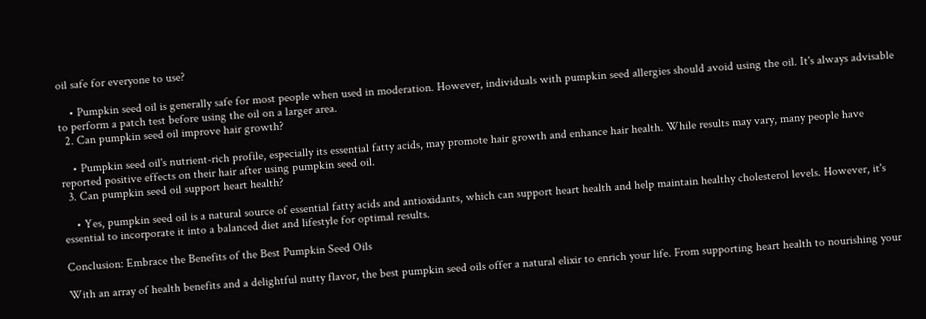oil safe for everyone to use?

    • Pumpkin seed oil is generally safe for most people when used in moderation. However, individuals with pumpkin seed allergies should avoid using the oil. It's always advisable to perform a patch test before using the oil on a larger area.
  2. Can pumpkin seed oil improve hair growth?

    • Pumpkin seed oil's nutrient-rich profile, especially its essential fatty acids, may promote hair growth and enhance hair health. While results may vary, many people have reported positive effects on their hair after using pumpkin seed oil.
  3. Can pumpkin seed oil support heart health?

    • Yes, pumpkin seed oil is a natural source of essential fatty acids and antioxidants, which can support heart health and help maintain healthy cholesterol levels. However, it's essential to incorporate it into a balanced diet and lifestyle for optimal results.

Conclusion: Embrace the Benefits of the Best Pumpkin Seed Oils

With an array of health benefits and a delightful nutty flavor, the best pumpkin seed oils offer a natural elixir to enrich your life. From supporting heart health to nourishing your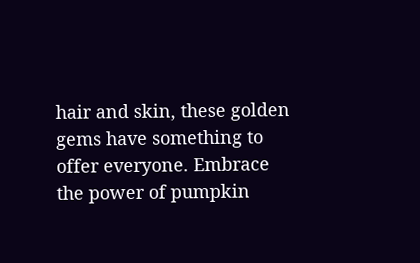hair and skin, these golden gems have something to offer everyone. Embrace the power of pumpkin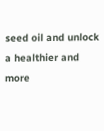seed oil and unlock a healthier and more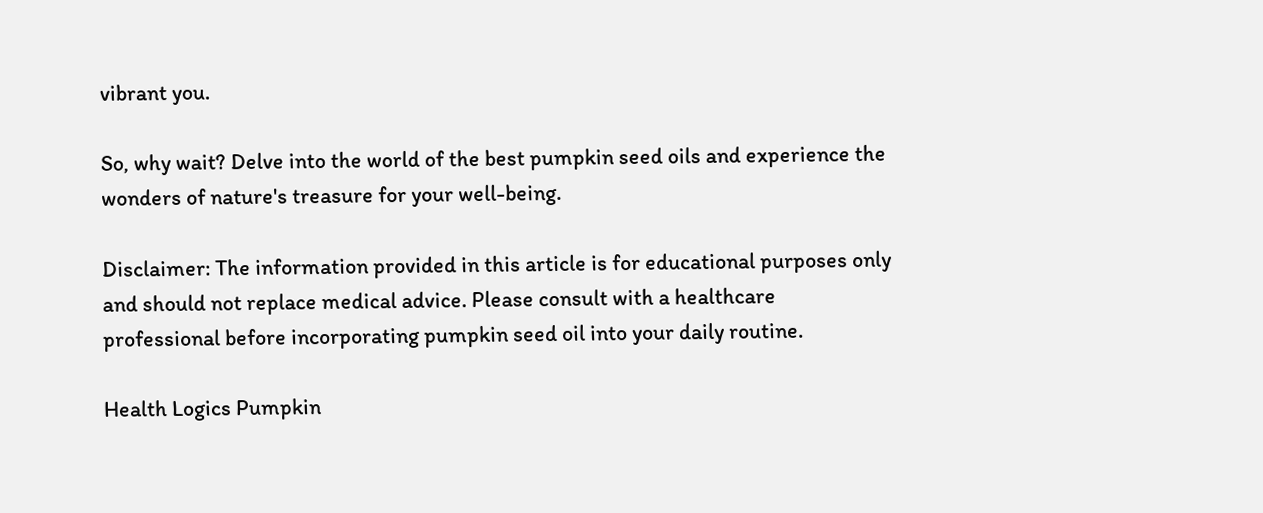vibrant you.

So, why wait? Delve into the world of the best pumpkin seed oils and experience the wonders of nature's treasure for your well-being.

Disclaimer: The information provided in this article is for educational purposes only and should not replace medical advice. Please consult with a healthcare professional before incorporating pumpkin seed oil into your daily routine.

Health Logics Pumpkin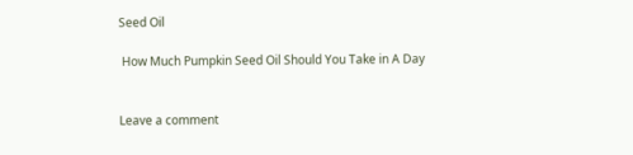Seed Oil

 How Much Pumpkin Seed Oil Should You Take in A Day


Leave a comment